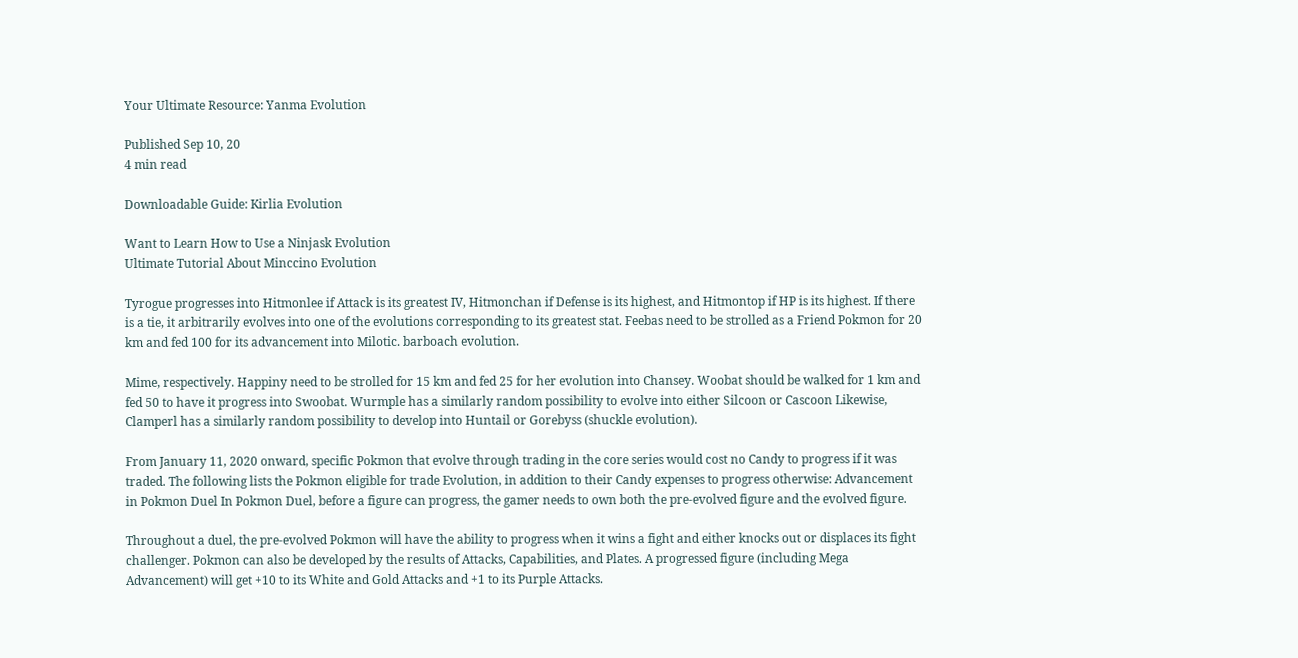Your Ultimate Resource: Yanma Evolution

Published Sep 10, 20
4 min read

Downloadable Guide: Kirlia Evolution

Want to Learn How to Use a Ninjask Evolution
Ultimate Tutorial About Minccino Evolution

Tyrogue progresses into Hitmonlee if Attack is its greatest IV, Hitmonchan if Defense is its highest, and Hitmontop if HP is its highest. If there is a tie, it arbitrarily evolves into one of the evolutions corresponding to its greatest stat. Feebas need to be strolled as a Friend Pokmon for 20 km and fed 100 for its advancement into Milotic. barboach evolution.

Mime, respectively. Happiny need to be strolled for 15 km and fed 25 for her evolution into Chansey. Woobat should be walked for 1 km and fed 50 to have it progress into Swoobat. Wurmple has a similarly random possibility to evolve into either Silcoon or Cascoon Likewise, Clamperl has a similarly random possibility to develop into Huntail or Gorebyss (shuckle evolution).

From January 11, 2020 onward, specific Pokmon that evolve through trading in the core series would cost no Candy to progress if it was traded. The following lists the Pokmon eligible for trade Evolution, in addition to their Candy expenses to progress otherwise: Advancement in Pokmon Duel In Pokmon Duel, before a figure can progress, the gamer needs to own both the pre-evolved figure and the evolved figure.

Throughout a duel, the pre-evolved Pokmon will have the ability to progress when it wins a fight and either knocks out or displaces its fight challenger. Pokmon can also be developed by the results of Attacks, Capabilities, and Plates. A progressed figure (including Mega Advancement) will get +10 to its White and Gold Attacks and +1 to its Purple Attacks.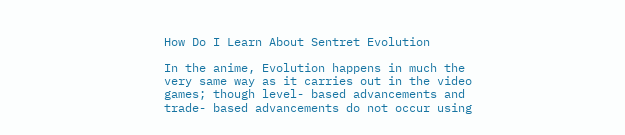How Do I Learn About Sentret Evolution

In the anime, Evolution happens in much the very same way as it carries out in the video games; though level- based advancements and trade- based advancements do not occur using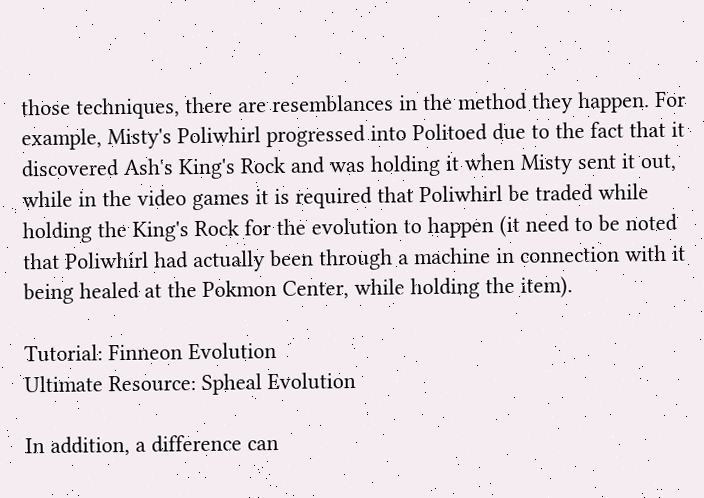those techniques, there are resemblances in the method they happen. For example, Misty's Poliwhirl progressed into Politoed due to the fact that it discovered Ash's King's Rock and was holding it when Misty sent it out, while in the video games it is required that Poliwhirl be traded while holding the King's Rock for the evolution to happen (it need to be noted that Poliwhirl had actually been through a machine in connection with it being healed at the Pokmon Center, while holding the item).

Tutorial: Finneon Evolution
Ultimate Resource: Spheal Evolution

In addition, a difference can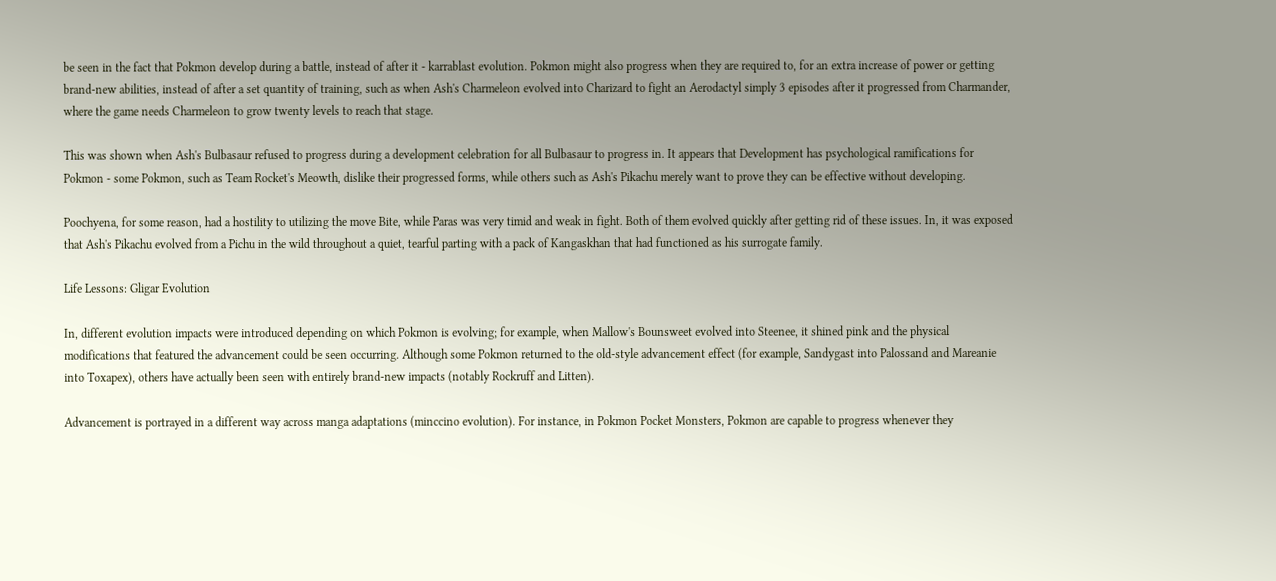be seen in the fact that Pokmon develop during a battle, instead of after it - karrablast evolution. Pokmon might also progress when they are required to, for an extra increase of power or getting brand-new abilities, instead of after a set quantity of training, such as when Ash's Charmeleon evolved into Charizard to fight an Aerodactyl simply 3 episodes after it progressed from Charmander, where the game needs Charmeleon to grow twenty levels to reach that stage.

This was shown when Ash's Bulbasaur refused to progress during a development celebration for all Bulbasaur to progress in. It appears that Development has psychological ramifications for Pokmon - some Pokmon, such as Team Rocket's Meowth, dislike their progressed forms, while others such as Ash's Pikachu merely want to prove they can be effective without developing.

Poochyena, for some reason, had a hostility to utilizing the move Bite, while Paras was very timid and weak in fight. Both of them evolved quickly after getting rid of these issues. In, it was exposed that Ash's Pikachu evolved from a Pichu in the wild throughout a quiet, tearful parting with a pack of Kangaskhan that had functioned as his surrogate family.

Life Lessons: Gligar Evolution

In, different evolution impacts were introduced depending on which Pokmon is evolving; for example, when Mallow's Bounsweet evolved into Steenee, it shined pink and the physical modifications that featured the advancement could be seen occurring. Although some Pokmon returned to the old-style advancement effect (for example, Sandygast into Palossand and Mareanie into Toxapex), others have actually been seen with entirely brand-new impacts (notably Rockruff and Litten).

Advancement is portrayed in a different way across manga adaptations (minccino evolution). For instance, in Pokmon Pocket Monsters, Pokmon are capable to progress whenever they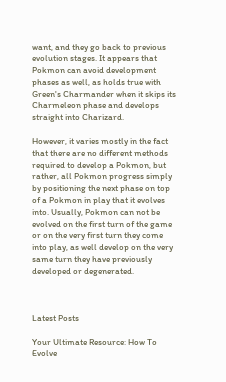want, and they go back to previous evolution stages. It appears that Pokmon can avoid development phases as well, as holds true with Green's Charmander when it skips its Charmeleon phase and develops straight into Charizard.

However, it varies mostly in the fact that there are no different methods required to develop a Pokmon, but rather, all Pokmon progress simply by positioning the next phase on top of a Pokmon in play that it evolves into. Usually, Pokmon can not be evolved on the first turn of the game or on the very first turn they come into play, as well develop on the very same turn they have previously developed or degenerated.



Latest Posts

Your Ultimate Resource: How To Evolve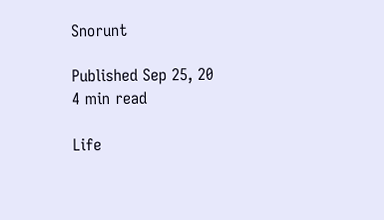Snorunt

Published Sep 25, 20
4 min read

Life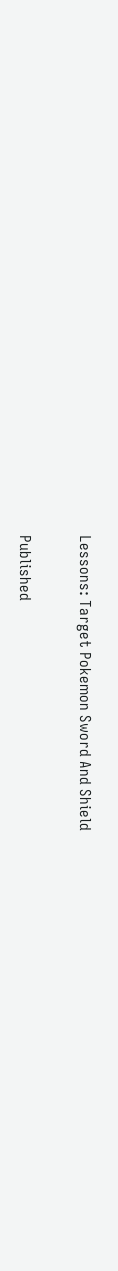Lessons: Target Pokemon Sword And Shield

Published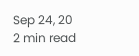Sep 24, 20
2 min read